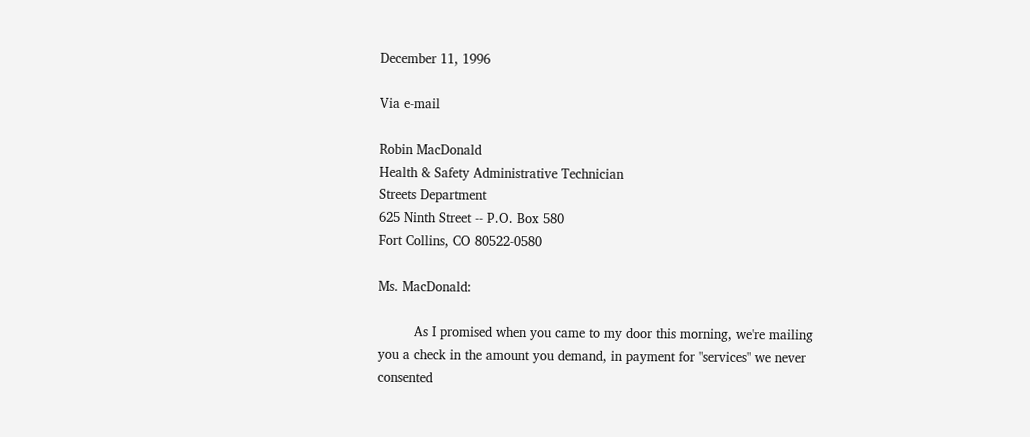December 11, 1996

Via e-mail

Robin MacDonald
Health & Safety Administrative Technician
Streets Department
625 Ninth Street -- P.O. Box 580
Fort Collins, CO 80522-0580

Ms. MacDonald:

         As I promised when you came to my door this morning, we're mailing you a check in the amount you demand, in payment for "services" we never consented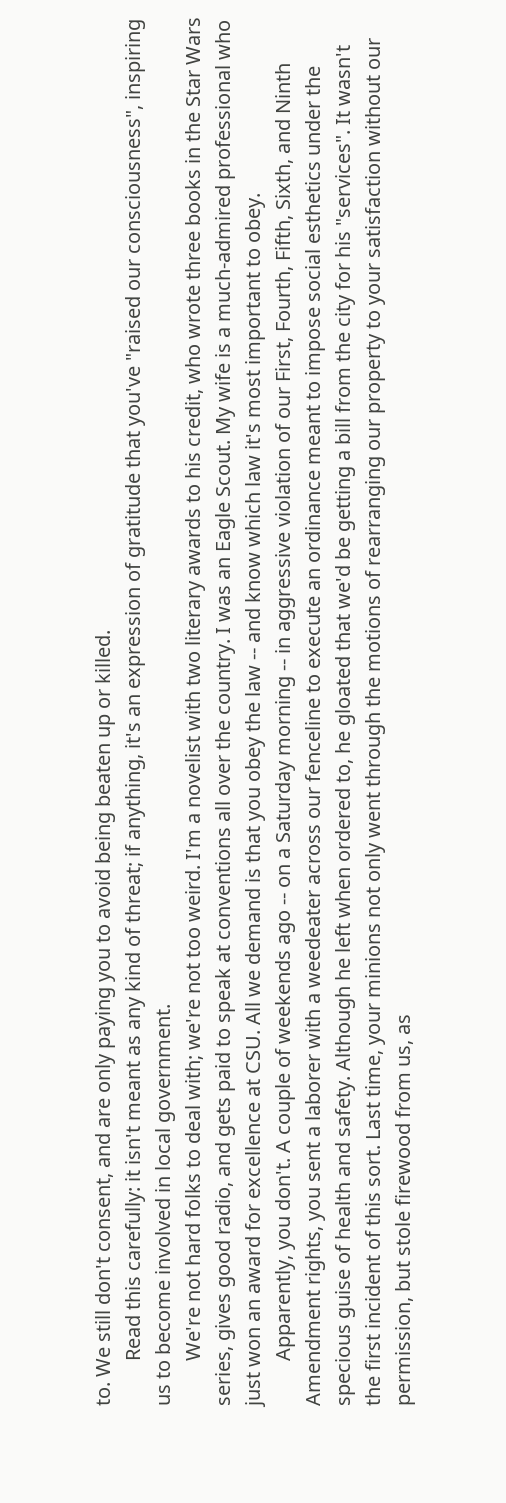to. We still don't consent, and are only paying you to avoid being beaten up or killed.
         Read this carefully: it isn't meant as any kind of threat; if anything, it's an expression of gratitude that you've "raised our consciousness", inspiring us to become involved in local government.
         We're not hard folks to deal with; we're not too weird. I'm a novelist with two literary awards to his credit, who wrote three books in the Star Wars series, gives good radio, and gets paid to speak at conventions all over the country. I was an Eagle Scout. My wife is a much-admired professional who just won an award for excellence at CSU. All we demand is that you obey the law -- and know which law it's most important to obey.
         Apparently, you don't. A couple of weekends ago -- on a Saturday morning -- in aggressive violation of our First, Fourth, Fifth, Sixth, and Ninth Amendment rights, you sent a laborer with a weedeater across our fenceline to execute an ordinance meant to impose social esthetics under the specious guise of health and safety. Although he left when ordered to, he gloated that we'd be getting a bill from the city for his "services". It wasn't the first incident of this sort. Last time, your minions not only went through the motions of rearranging our property to your satisfaction without our permission, but stole firewood from us, as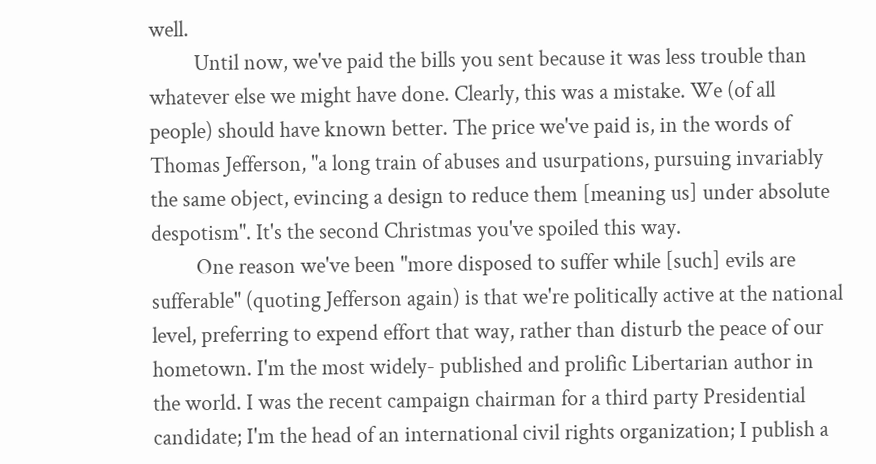well.
         Until now, we've paid the bills you sent because it was less trouble than whatever else we might have done. Clearly, this was a mistake. We (of all people) should have known better. The price we've paid is, in the words of Thomas Jefferson, "a long train of abuses and usurpations, pursuing invariably the same object, evincing a design to reduce them [meaning us] under absolute despotism". It's the second Christmas you've spoiled this way.
         One reason we've been "more disposed to suffer while [such] evils are sufferable" (quoting Jefferson again) is that we're politically active at the national level, preferring to expend effort that way, rather than disturb the peace of our hometown. I'm the most widely- published and prolific Libertarian author in the world. I was the recent campaign chairman for a third party Presidential candidate; I'm the head of an international civil rights organization; I publish a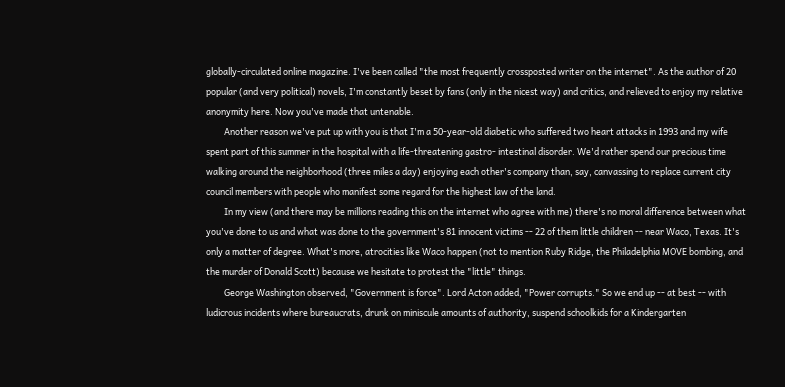globally-circulated online magazine. I've been called "the most frequently crossposted writer on the internet". As the author of 20 popular (and very political) novels, I'm constantly beset by fans (only in the nicest way) and critics, and relieved to enjoy my relative anonymity here. Now you've made that untenable.
         Another reason we've put up with you is that I'm a 50-year-old diabetic who suffered two heart attacks in 1993 and my wife spent part of this summer in the hospital with a life-threatening gastro- intestinal disorder. We'd rather spend our precious time walking around the neighborhood (three miles a day) enjoying each other's company than, say, canvassing to replace current city council members with people who manifest some regard for the highest law of the land.
         In my view (and there may be millions reading this on the internet who agree with me) there's no moral difference between what you've done to us and what was done to the government's 81 innocent victims -- 22 of them little children -- near Waco, Texas. It's only a matter of degree. What's more, atrocities like Waco happen (not to mention Ruby Ridge, the Philadelphia MOVE bombing, and the murder of Donald Scott) because we hesitate to protest the "little" things.
         George Washington observed, "Government is force". Lord Acton added, "Power corrupts." So we end up -- at best -- with ludicrous incidents where bureaucrats, drunk on miniscule amounts of authority, suspend schoolkids for a Kindergarten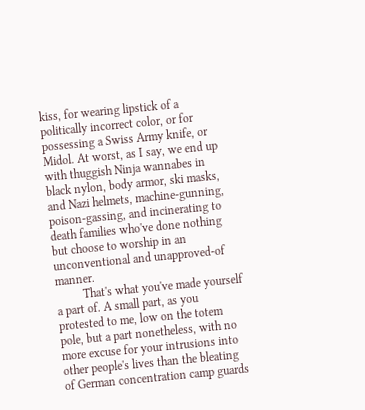kiss, for wearing lipstick of a politically incorrect color, or for possessing a Swiss Army knife, or Midol. At worst, as I say, we end up with thuggish Ninja wannabes in black nylon, body armor, ski masks, and Nazi helmets, machine-gunning, poison-gassing, and incinerating to death families who've done nothing but choose to worship in an unconventional and unapproved-of manner.
         That's what you've made yourself a part of. A small part, as you protested to me, low on the totem pole, but a part nonetheless, with no more excuse for your intrusions into other people's lives than the bleating of German concentration camp guards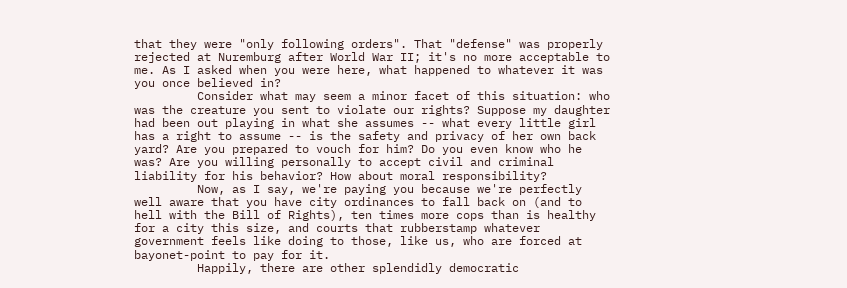that they were "only following orders". That "defense" was properly rejected at Nuremburg after World War II; it's no more acceptable to me. As I asked when you were here, what happened to whatever it was you once believed in?
         Consider what may seem a minor facet of this situation: who was the creature you sent to violate our rights? Suppose my daughter had been out playing in what she assumes -- what every little girl has a right to assume -- is the safety and privacy of her own back yard? Are you prepared to vouch for him? Do you even know who he was? Are you willing personally to accept civil and criminal liability for his behavior? How about moral responsibility?
         Now, as I say, we're paying you because we're perfectly well aware that you have city ordinances to fall back on (and to hell with the Bill of Rights), ten times more cops than is healthy for a city this size, and courts that rubberstamp whatever government feels like doing to those, like us, who are forced at bayonet-point to pay for it.
         Happily, there are other splendidly democratic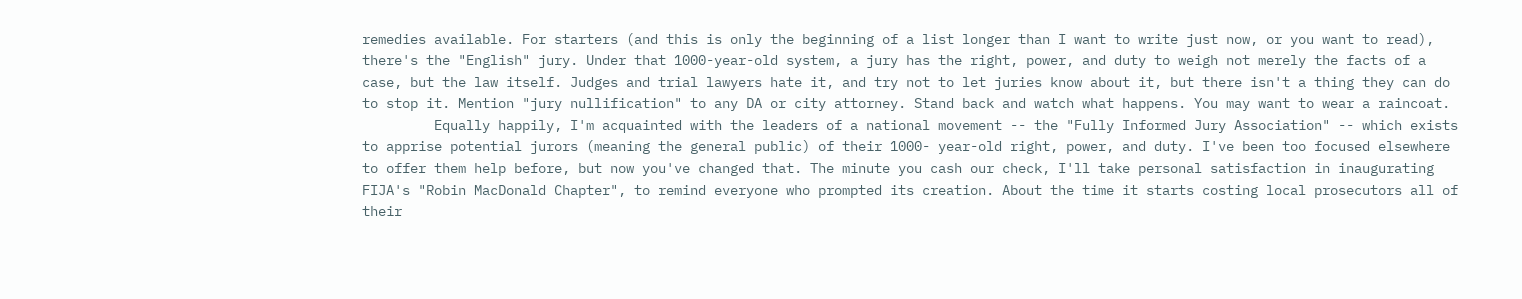remedies available. For starters (and this is only the beginning of a list longer than I want to write just now, or you want to read), there's the "English" jury. Under that 1000-year-old system, a jury has the right, power, and duty to weigh not merely the facts of a case, but the law itself. Judges and trial lawyers hate it, and try not to let juries know about it, but there isn't a thing they can do to stop it. Mention "jury nullification" to any DA or city attorney. Stand back and watch what happens. You may want to wear a raincoat.
         Equally happily, I'm acquainted with the leaders of a national movement -- the "Fully Informed Jury Association" -- which exists to apprise potential jurors (meaning the general public) of their 1000- year-old right, power, and duty. I've been too focused elsewhere to offer them help before, but now you've changed that. The minute you cash our check, I'll take personal satisfaction in inaugurating FIJA's "Robin MacDonald Chapter", to remind everyone who prompted its creation. About the time it starts costing local prosecutors all of their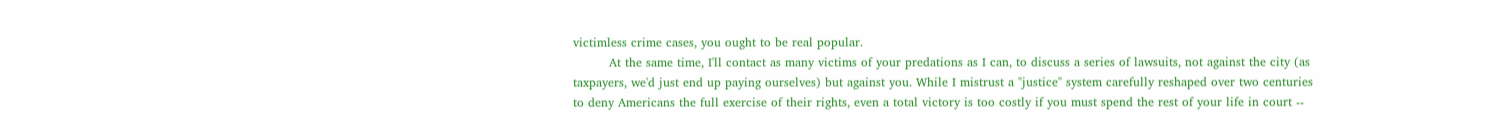victimless crime cases, you ought to be real popular.
         At the same time, I'll contact as many victims of your predations as I can, to discuss a series of lawsuits, not against the city (as taxpayers, we'd just end up paying ourselves) but against you. While I mistrust a "justice" system carefully reshaped over two centuries to deny Americans the full exercise of their rights, even a total victory is too costly if you must spend the rest of your life in court --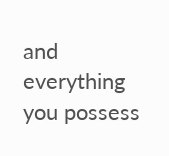and everything you possess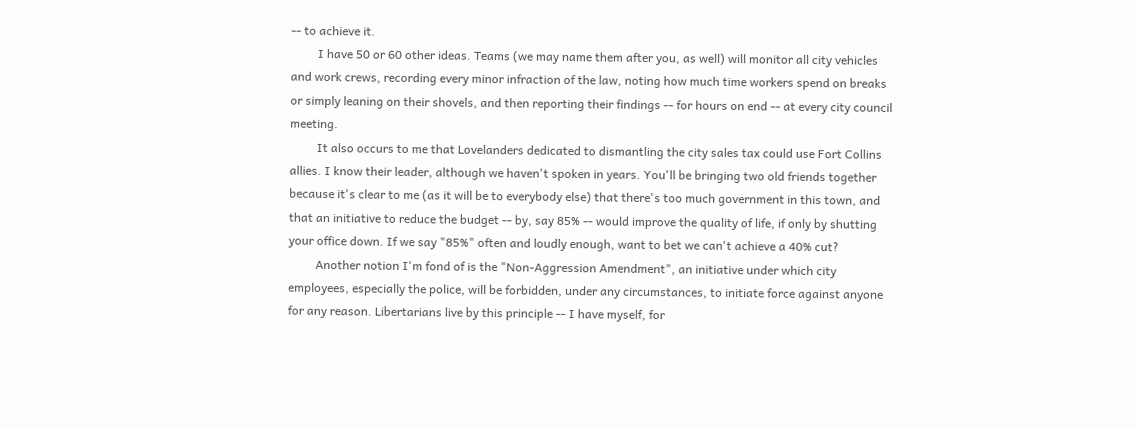-- to achieve it.
         I have 50 or 60 other ideas. Teams (we may name them after you, as well) will monitor all city vehicles and work crews, recording every minor infraction of the law, noting how much time workers spend on breaks or simply leaning on their shovels, and then reporting their findings -- for hours on end -- at every city council meeting.
         It also occurs to me that Lovelanders dedicated to dismantling the city sales tax could use Fort Collins allies. I know their leader, although we haven't spoken in years. You'll be bringing two old friends together because it's clear to me (as it will be to everybody else) that there's too much government in this town, and that an initiative to reduce the budget -- by, say 85% -- would improve the quality of life, if only by shutting your office down. If we say "85%" often and loudly enough, want to bet we can't achieve a 40% cut?
         Another notion I'm fond of is the "Non-Aggression Amendment", an initiative under which city employees, especially the police, will be forbidden, under any circumstances, to initiate force against anyone for any reason. Libertarians live by this principle -- I have myself, for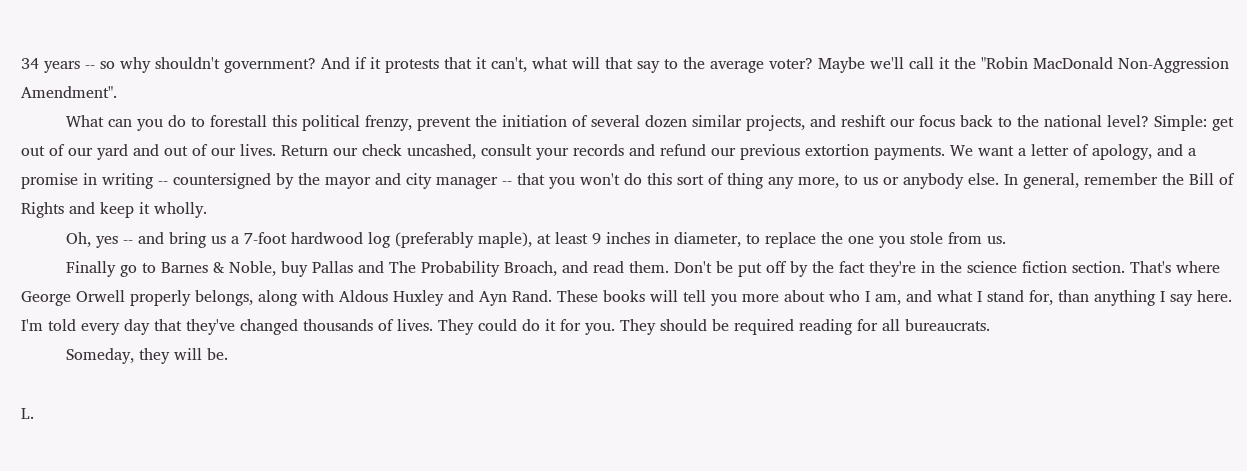34 years -- so why shouldn't government? And if it protests that it can't, what will that say to the average voter? Maybe we'll call it the "Robin MacDonald Non-Aggression Amendment".
         What can you do to forestall this political frenzy, prevent the initiation of several dozen similar projects, and reshift our focus back to the national level? Simple: get out of our yard and out of our lives. Return our check uncashed, consult your records and refund our previous extortion payments. We want a letter of apology, and a promise in writing -- countersigned by the mayor and city manager -- that you won't do this sort of thing any more, to us or anybody else. In general, remember the Bill of Rights and keep it wholly.
         Oh, yes -- and bring us a 7-foot hardwood log (preferably maple), at least 9 inches in diameter, to replace the one you stole from us.
         Finally go to Barnes & Noble, buy Pallas and The Probability Broach, and read them. Don't be put off by the fact they're in the science fiction section. That's where George Orwell properly belongs, along with Aldous Huxley and Ayn Rand. These books will tell you more about who I am, and what I stand for, than anything I say here. I'm told every day that they've changed thousands of lives. They could do it for you. They should be required reading for all bureaucrats.
         Someday, they will be.

L.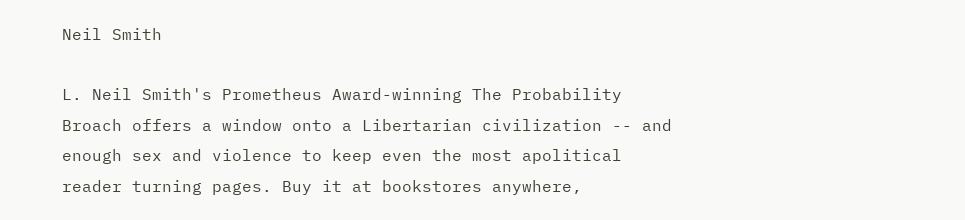Neil Smith

L. Neil Smith's Prometheus Award-winning The Probability Broach offers a window onto a Libertarian civilization -- and enough sex and violence to keep even the most apolitical reader turning pages. Buy it at bookstores anywhere,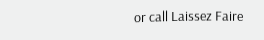or call Laissez Faire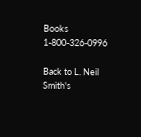Books 1-800-326-0996

Back to L. Neil Smith's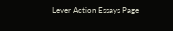Lever Action Essays Page